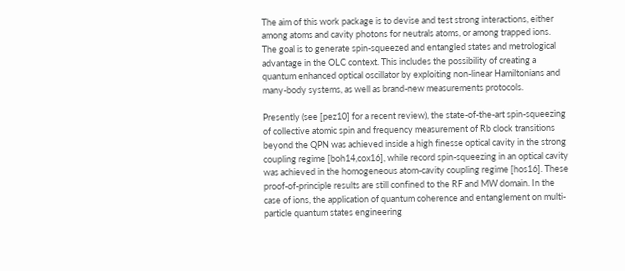The aim of this work package is to devise and test strong interactions, either among atoms and cavity photons for neutrals atoms, or among trapped ions. The goal is to generate spin-squeezed and entangled states and metrological advantage in the OLC context. This includes the possibility of creating a quantum enhanced optical oscillator by exploiting non-linear Hamiltonians and many-body systems, as well as brand-new measurements protocols.

Presently (see [pez10] for a recent review), the state-of-the-art spin-squeezing of collective atomic spin and frequency measurement of Rb clock transitions beyond the QPN was achieved inside a high finesse optical cavity in the strong coupling regime [boh14,cox16], while record spin-squeezing in an optical cavity was achieved in the homogeneous atom-cavity coupling regime [hos16]. These proof-of-principle results are still confined to the RF and MW domain. In the case of ions, the application of quantum coherence and entanglement on multi-particle quantum states engineering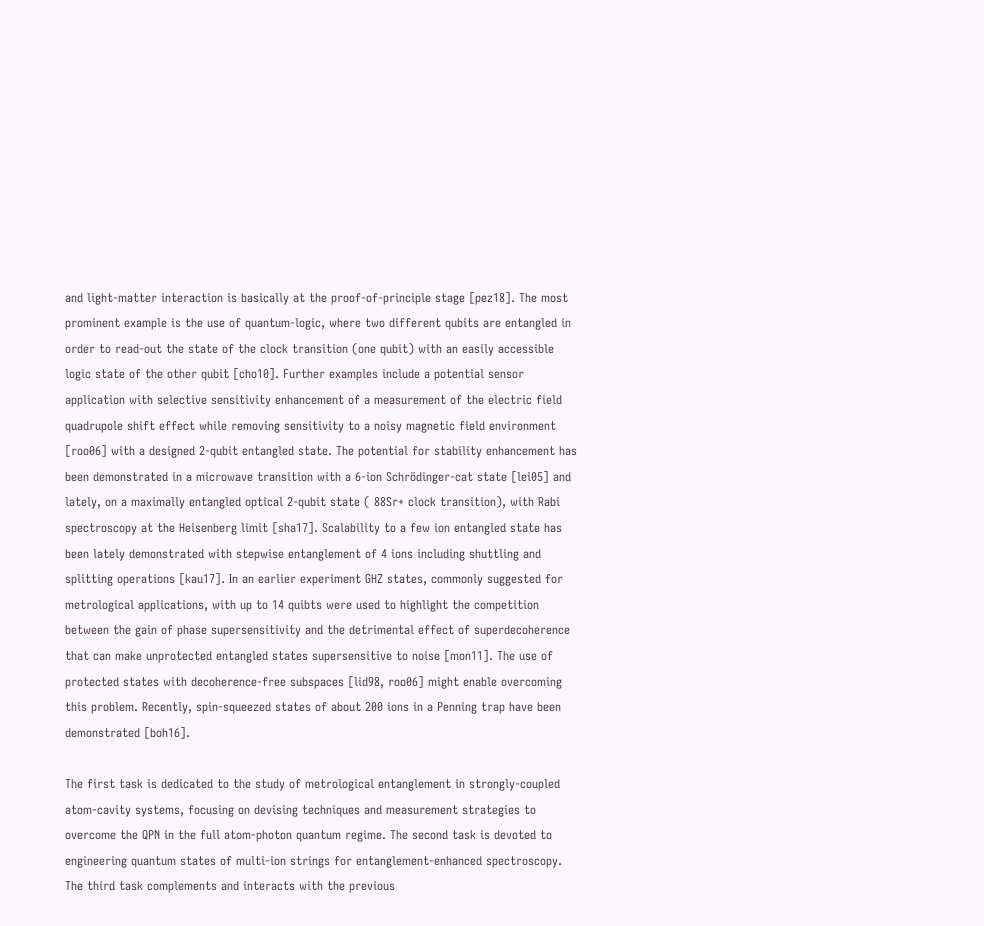and light-matter interaction is basically at the proof-of-principle stage [pez18]. The most prominent example is the use of quantum-logic, where two different qubits are entangled in order to read-out the state of the clock transition (one qubit) with an easily accessible logic state of the other qubit [cho10]. Further examples include a potential sensor application with selective sensitivity enhancement of a measurement of the electric field quadrupole shift effect while removing sensitivity to a noisy magnetic field environment [roo06] with a designed 2-qubit entangled state. The potential for stability enhancement has been demonstrated in a microwave transition with a 6-ion Schrödinger-cat state [lei05] and lately, on a maximally entangled optical 2-qubit state ( 88Sr+ clock transition), with Rabi spectroscopy at the Heisenberg limit [sha17]. Scalability to a few ion entangled state has been lately demonstrated with stepwise entanglement of 4 ions including shuttling and splitting operations [kau17]. In an earlier experiment GHZ states, commonly suggested for metrological applications, with up to 14 quibts were used to highlight the competition between the gain of phase supersensitivity and the detrimental effect of superdecoherence that can make unprotected entangled states supersensitive to noise [mon11]. The use of protected states with decoherence-free subspaces [lid98, roo06] might enable overcoming this problem. Recently, spin-squeezed states of about 200 ions in a Penning trap have been demonstrated [boh16].

The first task is dedicated to the study of metrological entanglement in strongly-coupled atom-cavity systems, focusing on devising techniques and measurement strategies to overcome the QPN in the full atom-photon quantum regime. The second task is devoted to engineering quantum states of multi-ion strings for entanglement-enhanced spectroscopy. The third task complements and interacts with the previous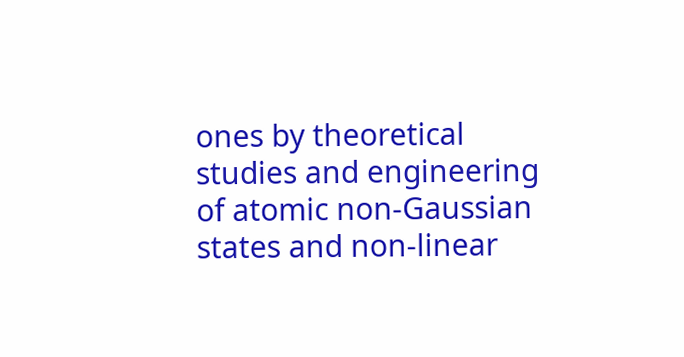ones by theoretical studies and engineering of atomic non-Gaussian states and non-linear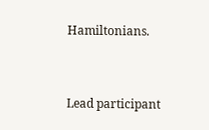Hamiltonians.


Lead participant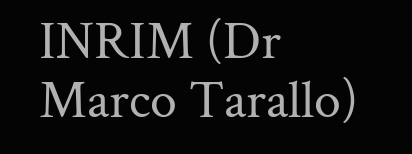INRIM (Dr Marco Tarallo)